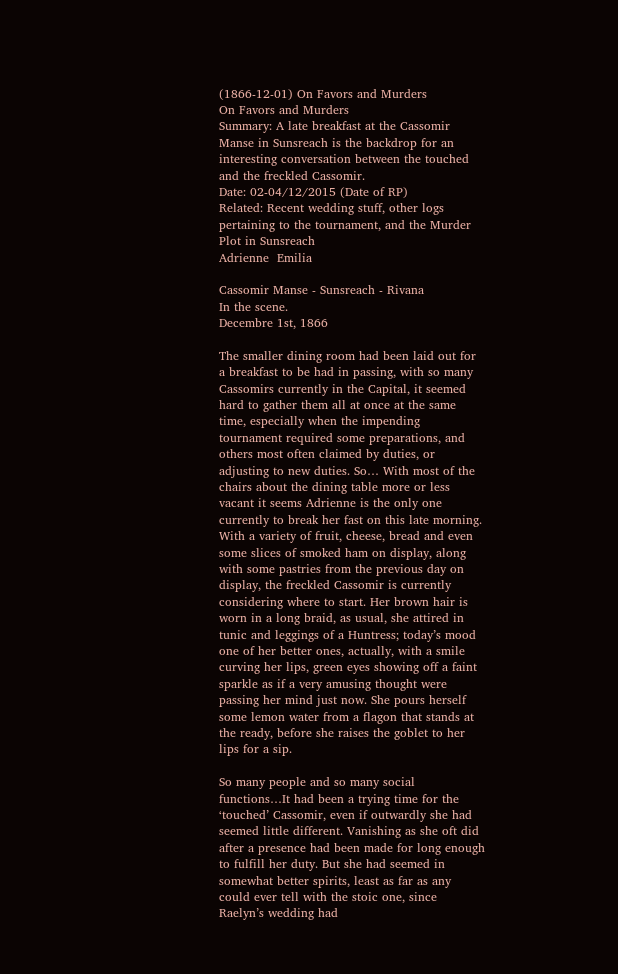(1866-12-01) On Favors and Murders
On Favors and Murders
Summary: A late breakfast at the Cassomir Manse in Sunsreach is the backdrop for an interesting conversation between the touched and the freckled Cassomir.
Date: 02-04/12/2015 (Date of RP)
Related: Recent wedding stuff, other logs pertaining to the tournament, and the Murder Plot in Sunsreach
Adrienne  Emilia

Cassomir Manse - Sunsreach - Rivana
In the scene.
Decembre 1st, 1866

The smaller dining room had been laid out for a breakfast to be had in passing, with so many Cassomirs currently in the Capital, it seemed hard to gather them all at once at the same time, especially when the impending tournament required some preparations, and others most often claimed by duties, or adjusting to new duties. So… With most of the chairs about the dining table more or less vacant it seems Adrienne is the only one currently to break her fast on this late morning. With a variety of fruit, cheese, bread and even some slices of smoked ham on display, along with some pastries from the previous day on display, the freckled Cassomir is currently considering where to start. Her brown hair is worn in a long braid, as usual, she attired in tunic and leggings of a Huntress; today’s mood one of her better ones, actually, with a smile curving her lips, green eyes showing off a faint sparkle as if a very amusing thought were passing her mind just now. She pours herself some lemon water from a flagon that stands at the ready, before she raises the goblet to her lips for a sip.

So many people and so many social functions…It had been a trying time for the ‘touched’ Cassomir, even if outwardly she had seemed little different. Vanishing as she oft did after a presence had been made for long enough to fulfill her duty. But she had seemed in somewhat better spirits, least as far as any could ever tell with the stoic one, since Raelyn’s wedding had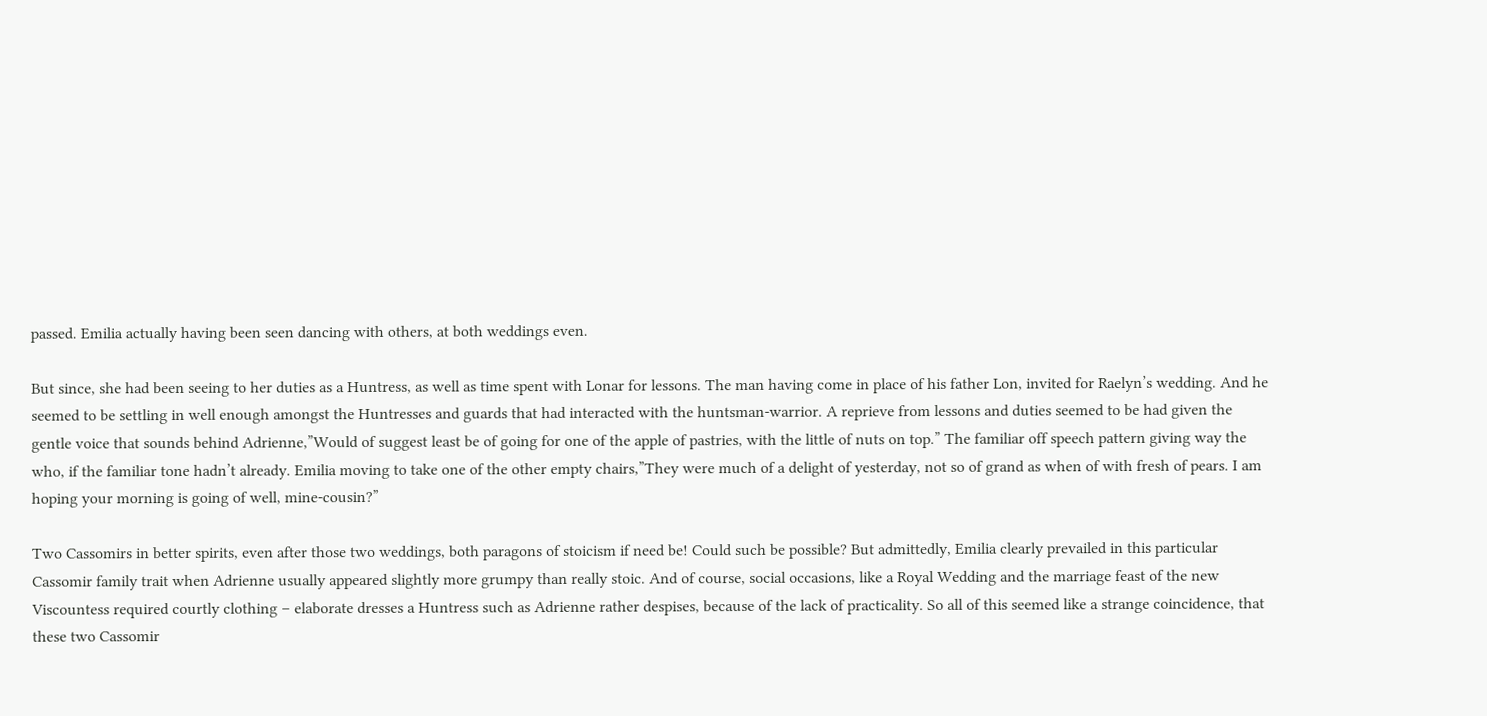passed. Emilia actually having been seen dancing with others, at both weddings even.

But since, she had been seeing to her duties as a Huntress, as well as time spent with Lonar for lessons. The man having come in place of his father Lon, invited for Raelyn’s wedding. And he seemed to be settling in well enough amongst the Huntresses and guards that had interacted with the huntsman-warrior. A reprieve from lessons and duties seemed to be had given the gentle voice that sounds behind Adrienne,”Would of suggest least be of going for one of the apple of pastries, with the little of nuts on top.” The familiar off speech pattern giving way the who, if the familiar tone hadn’t already. Emilia moving to take one of the other empty chairs,”They were much of a delight of yesterday, not so of grand as when of with fresh of pears. I am hoping your morning is going of well, mine-cousin?”

Two Cassomirs in better spirits, even after those two weddings, both paragons of stoicism if need be! Could such be possible? But admittedly, Emilia clearly prevailed in this particular Cassomir family trait when Adrienne usually appeared slightly more grumpy than really stoic. And of course, social occasions, like a Royal Wedding and the marriage feast of the new Viscountess required courtly clothing – elaborate dresses a Huntress such as Adrienne rather despises, because of the lack of practicality. So all of this seemed like a strange coincidence, that these two Cassomir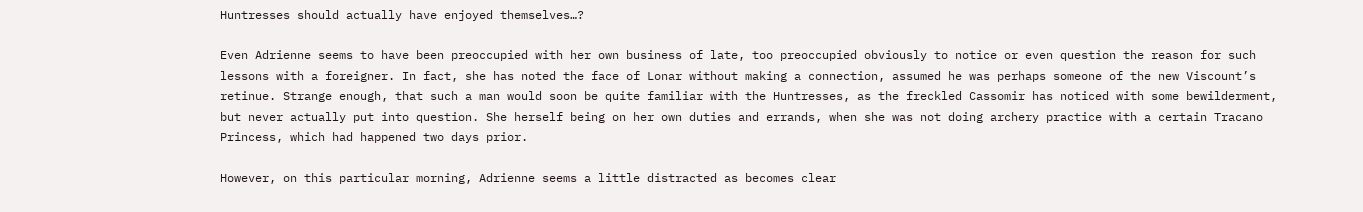Huntresses should actually have enjoyed themselves…?

Even Adrienne seems to have been preoccupied with her own business of late, too preoccupied obviously to notice or even question the reason for such lessons with a foreigner. In fact, she has noted the face of Lonar without making a connection, assumed he was perhaps someone of the new Viscount’s retinue. Strange enough, that such a man would soon be quite familiar with the Huntresses, as the freckled Cassomir has noticed with some bewilderment, but never actually put into question. She herself being on her own duties and errands, when she was not doing archery practice with a certain Tracano Princess, which had happened two days prior.

However, on this particular morning, Adrienne seems a little distracted as becomes clear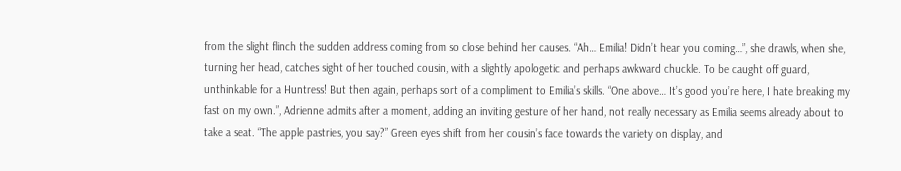from the slight flinch the sudden address coming from so close behind her causes. “Ah… Emilia! Didn’t hear you coming…”, she drawls, when she, turning her head, catches sight of her touched cousin, with a slightly apologetic and perhaps awkward chuckle. To be caught off guard, unthinkable for a Huntress! But then again, perhaps sort of a compliment to Emilia’s skills. “One above… It’s good you’re here, I hate breaking my fast on my own.”, Adrienne admits after a moment, adding an inviting gesture of her hand, not really necessary as Emilia seems already about to take a seat. “The apple pastries, you say?” Green eyes shift from her cousin’s face towards the variety on display, and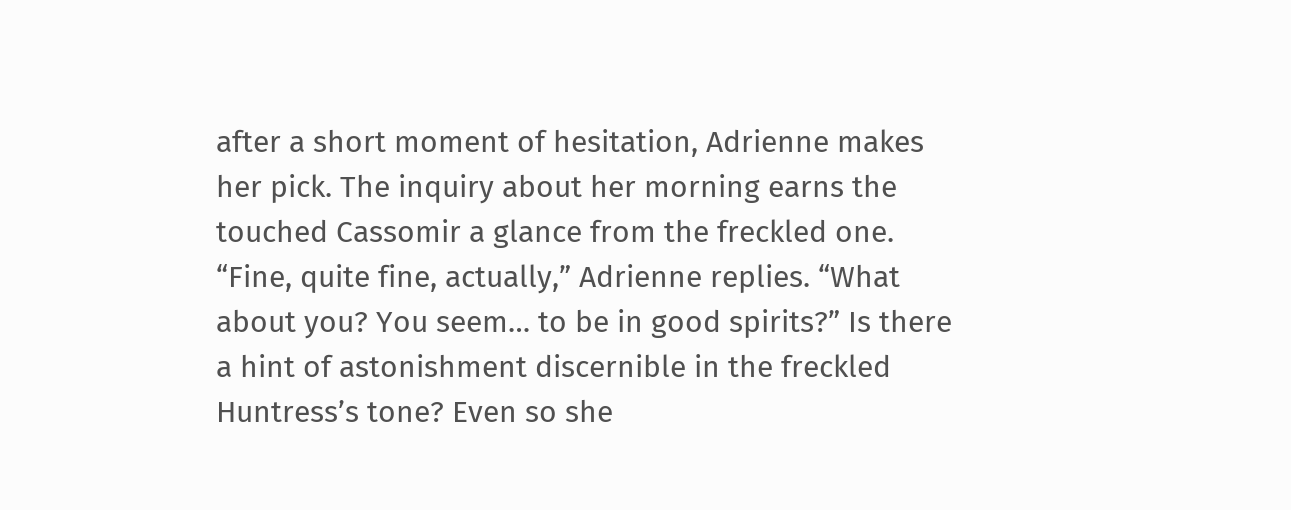after a short moment of hesitation, Adrienne makes her pick. The inquiry about her morning earns the touched Cassomir a glance from the freckled one. “Fine, quite fine, actually,” Adrienne replies. “What about you? You seem… to be in good spirits?” Is there a hint of astonishment discernible in the freckled Huntress’s tone? Even so she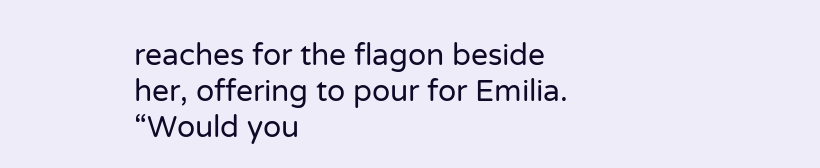reaches for the flagon beside her, offering to pour for Emilia. “Would you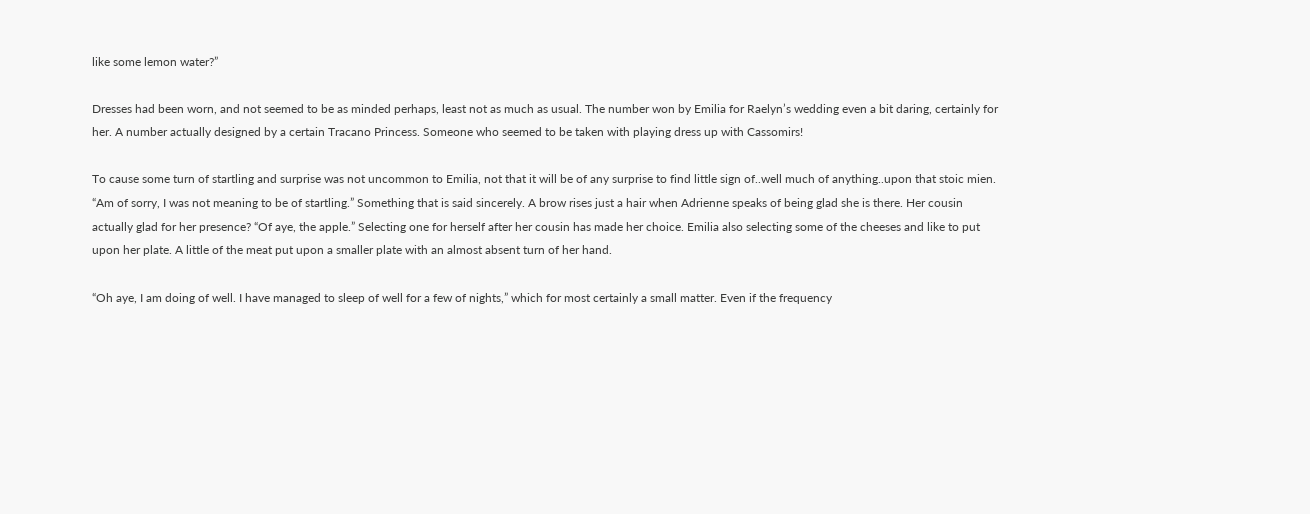like some lemon water?”

Dresses had been worn, and not seemed to be as minded perhaps, least not as much as usual. The number won by Emilia for Raelyn’s wedding even a bit daring, certainly for her. A number actually designed by a certain Tracano Princess. Someone who seemed to be taken with playing dress up with Cassomirs!

To cause some turn of startling and surprise was not uncommon to Emilia, not that it will be of any surprise to find little sign of..well much of anything..upon that stoic mien. “Am of sorry, I was not meaning to be of startling.” Something that is said sincerely. A brow rises just a hair when Adrienne speaks of being glad she is there. Her cousin actually glad for her presence? “Of aye, the apple.” Selecting one for herself after her cousin has made her choice. Emilia also selecting some of the cheeses and like to put upon her plate. A little of the meat put upon a smaller plate with an almost absent turn of her hand.

“Oh aye, I am doing of well. I have managed to sleep of well for a few of nights,” which for most certainly a small matter. Even if the frequency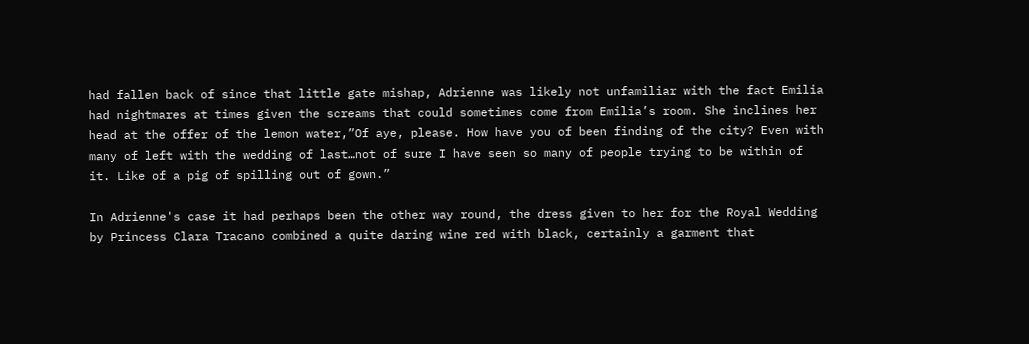had fallen back of since that little gate mishap, Adrienne was likely not unfamiliar with the fact Emilia had nightmares at times given the screams that could sometimes come from Emilia’s room. She inclines her head at the offer of the lemon water,”Of aye, please. How have you of been finding of the city? Even with many of left with the wedding of last…not of sure I have seen so many of people trying to be within of it. Like of a pig of spilling out of gown.”

In Adrienne's case it had perhaps been the other way round, the dress given to her for the Royal Wedding by Princess Clara Tracano combined a quite daring wine red with black, certainly a garment that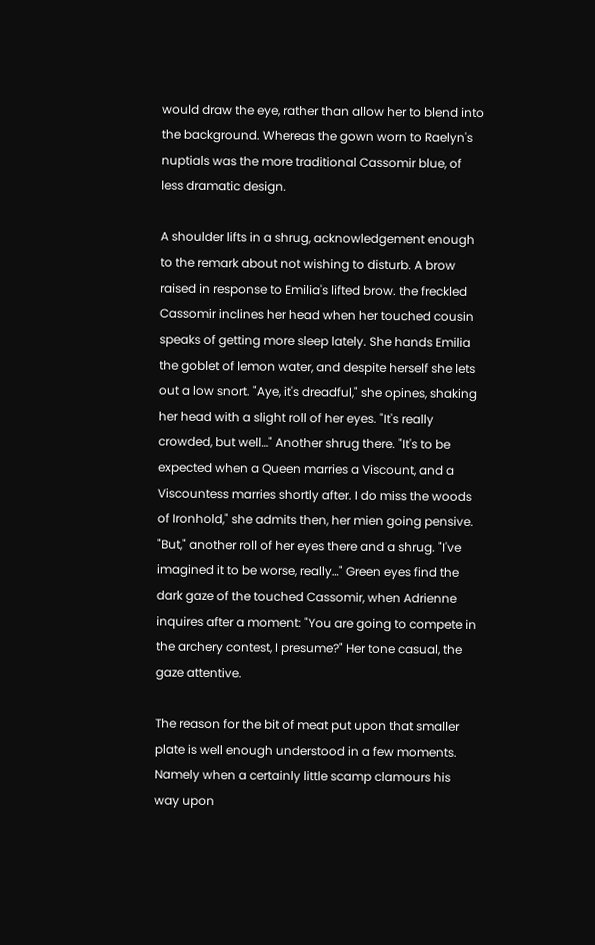would draw the eye, rather than allow her to blend into the background. Whereas the gown worn to Raelyn's nuptials was the more traditional Cassomir blue, of less dramatic design.

A shoulder lifts in a shrug, acknowledgement enough to the remark about not wishing to disturb. A brow raised in response to Emilia's lifted brow. the freckled Cassomir inclines her head when her touched cousin speaks of getting more sleep lately. She hands Emilia the goblet of lemon water, and despite herself she lets out a low snort. "Aye, it's dreadful," she opines, shaking her head with a slight roll of her eyes. "It's really crowded, but well…" Another shrug there. "It's to be expected when a Queen marries a Viscount, and a Viscountess marries shortly after. I do miss the woods of Ironhold," she admits then, her mien going pensive. "But," another roll of her eyes there and a shrug. "I've imagined it to be worse, really…" Green eyes find the dark gaze of the touched Cassomir, when Adrienne inquires after a moment: "You are going to compete in the archery contest, I presume?" Her tone casual, the gaze attentive.

The reason for the bit of meat put upon that smaller plate is well enough understood in a few moments. Namely when a certainly little scamp clamours his way upon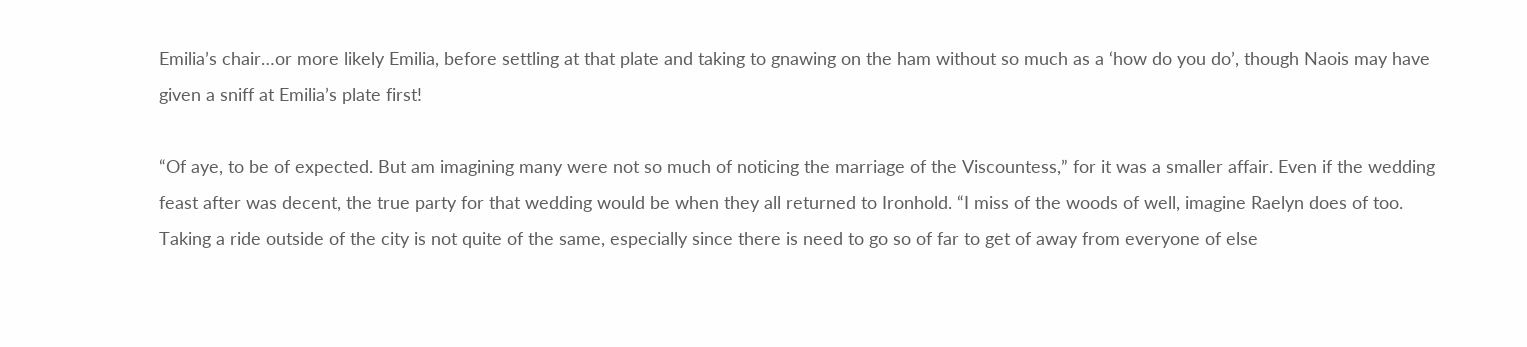Emilia’s chair…or more likely Emilia, before settling at that plate and taking to gnawing on the ham without so much as a ‘how do you do’, though Naois may have given a sniff at Emilia’s plate first!

“Of aye, to be of expected. But am imagining many were not so much of noticing the marriage of the Viscountess,” for it was a smaller affair. Even if the wedding feast after was decent, the true party for that wedding would be when they all returned to Ironhold. “I miss of the woods of well, imagine Raelyn does of too. Taking a ride outside of the city is not quite of the same, especially since there is need to go so of far to get of away from everyone of else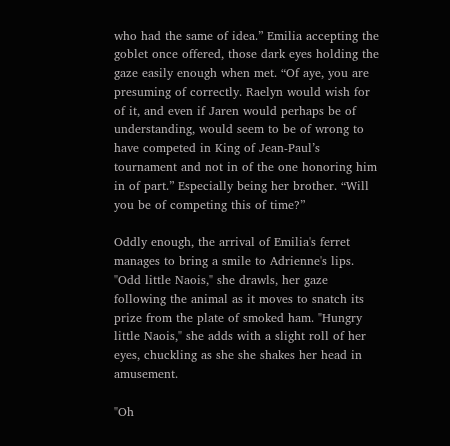who had the same of idea.” Emilia accepting the goblet once offered, those dark eyes holding the gaze easily enough when met. “Of aye, you are presuming of correctly. Raelyn would wish for of it, and even if Jaren would perhaps be of understanding, would seem to be of wrong to have competed in King of Jean-Paul’s tournament and not in of the one honoring him in of part.” Especially being her brother. “Will you be of competing this of time?”

Oddly enough, the arrival of Emilia's ferret manages to bring a smile to Adrienne's lips. "Odd little Naois," she drawls, her gaze following the animal as it moves to snatch its prize from the plate of smoked ham. "Hungry little Naois," she adds with a slight roll of her eyes, chuckling as she she shakes her head in amusement.

"Oh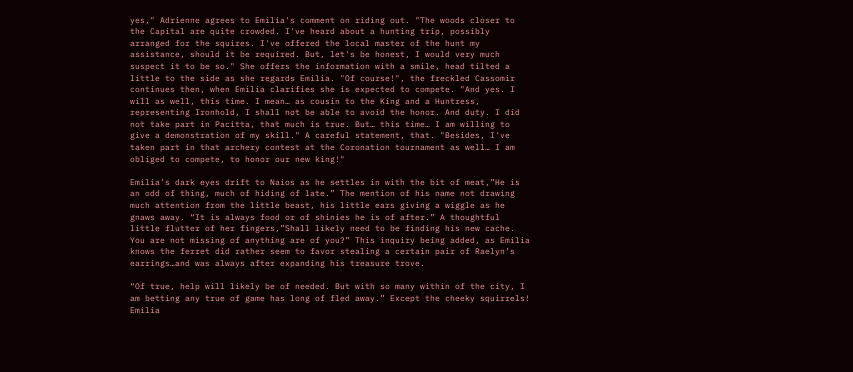yes," Adrienne agrees to Emilia's comment on riding out. "The woods closer to the Capital are quite crowded. I've heard about a hunting trip, possibly arranged for the squires. I've offered the local master of the hunt my assistance, should it be required. But, let's be honest, I would very much suspect it to be so." She offers the information with a smile, head tilted a little to the side as she regards Emilia. "Of course!", the freckled Cassomir continues then, when Emilia clarifies she is expected to compete. "And yes. I will as well, this time. I mean… as cousin to the King and a Huntress, representing Ironhold, I shall not be able to avoid the honor. And duty. I did not take part in Pacitta, that much is true. But… this time… I am willing to give a demonstration of my skill." A careful statement, that. "Besides, I've taken part in that archery contest at the Coronation tournament as well… I am obliged to compete, to honor our new king!"

Emilia’s dark eyes drift to Naios as he settles in with the bit of meat,”He is an odd of thing, much of hiding of late.” The mention of his name not drawing much attention from the little beast, his little ears giving a wiggle as he gnaws away. “It is always food or of shinies he is of after.” A thoughtful little flutter of her fingers,”Shall likely need to be finding his new cache. You are not missing of anything are of you?” This inquiry being added, as Emilia knows the ferret did rather seem to favor stealing a certain pair of Raelyn’s earrings…and was always after expanding his treasure trove.

“Of true, help will likely be of needed. But with so many within of the city, I am betting any true of game has long of fled away.” Except the cheeky squirrels! Emilia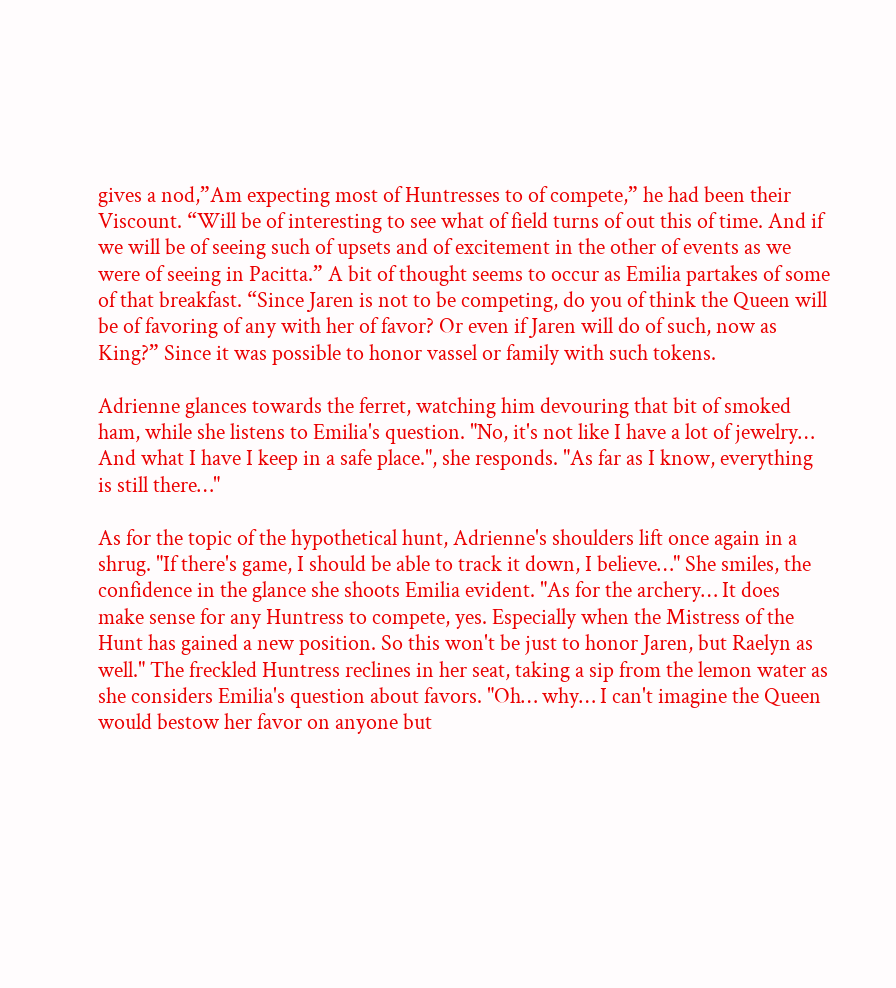gives a nod,”Am expecting most of Huntresses to of compete,” he had been their Viscount. “Will be of interesting to see what of field turns of out this of time. And if we will be of seeing such of upsets and of excitement in the other of events as we were of seeing in Pacitta.” A bit of thought seems to occur as Emilia partakes of some of that breakfast. “Since Jaren is not to be competing, do you of think the Queen will be of favoring of any with her of favor? Or even if Jaren will do of such, now as King?” Since it was possible to honor vassel or family with such tokens.

Adrienne glances towards the ferret, watching him devouring that bit of smoked ham, while she listens to Emilia's question. "No, it's not like I have a lot of jewelry… And what I have I keep in a safe place.", she responds. "As far as I know, everything is still there…"

As for the topic of the hypothetical hunt, Adrienne's shoulders lift once again in a shrug. "If there's game, I should be able to track it down, I believe…" She smiles, the confidence in the glance she shoots Emilia evident. "As for the archery… It does make sense for any Huntress to compete, yes. Especially when the Mistress of the Hunt has gained a new position. So this won't be just to honor Jaren, but Raelyn as well." The freckled Huntress reclines in her seat, taking a sip from the lemon water as she considers Emilia's question about favors. "Oh… why… I can't imagine the Queen would bestow her favor on anyone but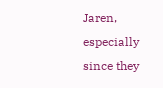Jaren, especially since they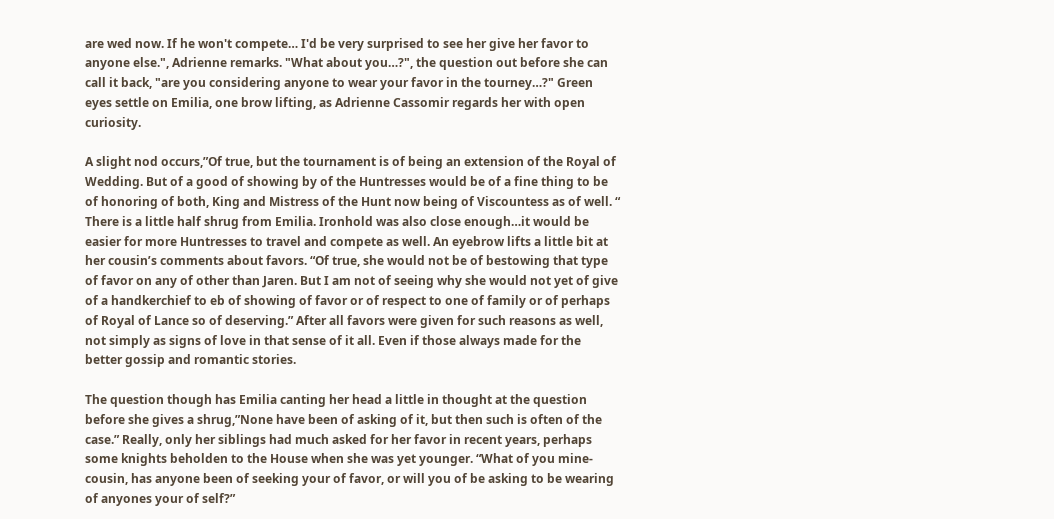are wed now. If he won't compete… I'd be very surprised to see her give her favor to anyone else.", Adrienne remarks. "What about you…?", the question out before she can call it back, "are you considering anyone to wear your favor in the tourney…?" Green eyes settle on Emilia, one brow lifting, as Adrienne Cassomir regards her with open curiosity.

A slight nod occurs,”Of true, but the tournament is of being an extension of the Royal of Wedding. But of a good of showing by of the Huntresses would be of a fine thing to be of honoring of both, King and Mistress of the Hunt now being of Viscountess as of well. “ There is a little half shrug from Emilia. Ironhold was also close enough…it would be easier for more Huntresses to travel and compete as well. An eyebrow lifts a little bit at her cousin’s comments about favors. “Of true, she would not be of bestowing that type of favor on any of other than Jaren. But I am not of seeing why she would not yet of give of a handkerchief to eb of showing of favor or of respect to one of family or of perhaps of Royal of Lance so of deserving.” After all favors were given for such reasons as well, not simply as signs of love in that sense of it all. Even if those always made for the better gossip and romantic stories.

The question though has Emilia canting her head a little in thought at the question before she gives a shrug,”None have been of asking of it, but then such is often of the case.” Really, only her siblings had much asked for her favor in recent years, perhaps some knights beholden to the House when she was yet younger. “What of you mine-cousin, has anyone been of seeking your of favor, or will you of be asking to be wearing of anyones your of self?”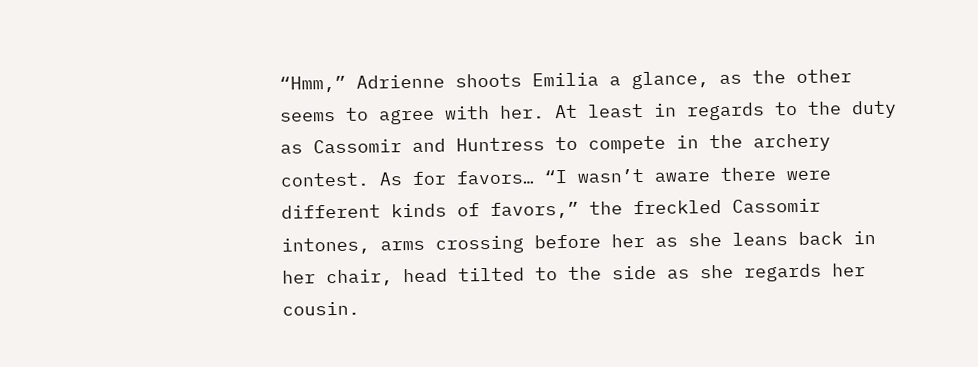“Hmm,” Adrienne shoots Emilia a glance, as the other seems to agree with her. At least in regards to the duty as Cassomir and Huntress to compete in the archery contest. As for favors… “I wasn’t aware there were different kinds of favors,” the freckled Cassomir intones, arms crossing before her as she leans back in her chair, head tilted to the side as she regards her cousin.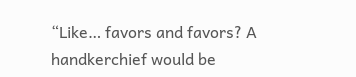“Like… favors and favors? A handkerchief would be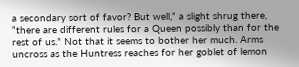a secondary sort of favor? But well,” a slight shrug there, “there are different rules for a Queen possibly than for the rest of us.” Not that it seems to bother her much. Arms uncross as the Huntress reaches for her goblet of lemon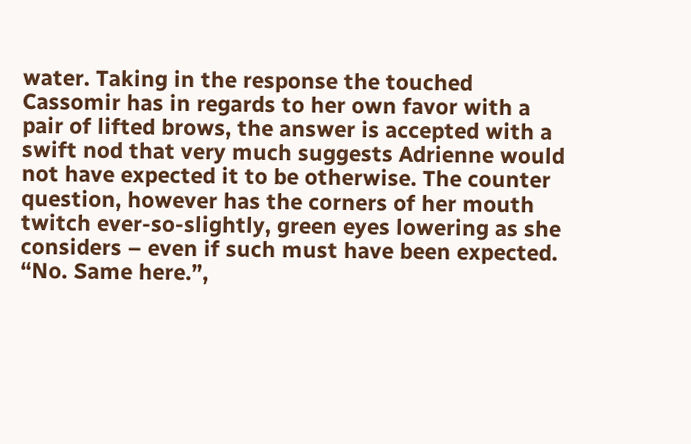water. Taking in the response the touched Cassomir has in regards to her own favor with a pair of lifted brows, the answer is accepted with a swift nod that very much suggests Adrienne would not have expected it to be otherwise. The counter question, however has the corners of her mouth twitch ever-so-slightly, green eyes lowering as she considers – even if such must have been expected. “No. Same here.”,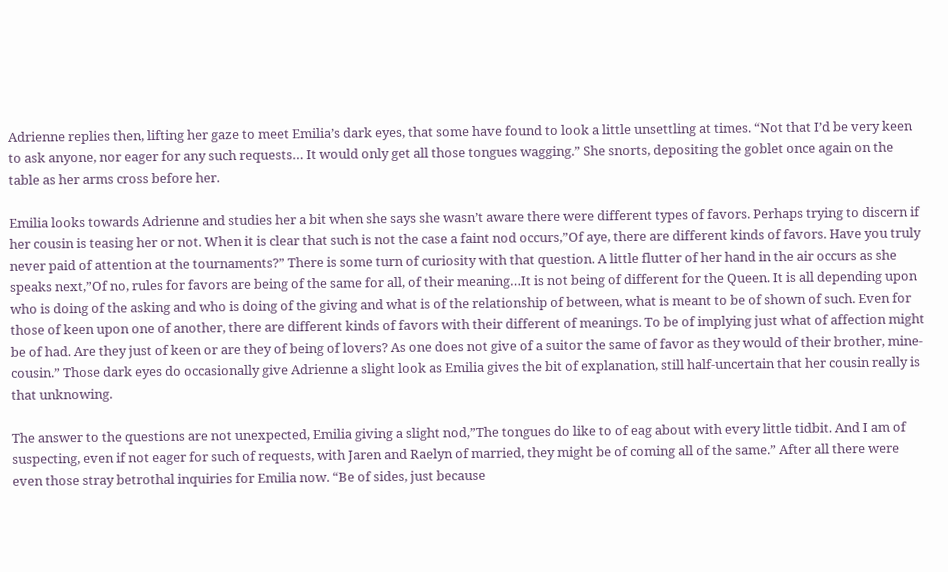Adrienne replies then, lifting her gaze to meet Emilia’s dark eyes, that some have found to look a little unsettling at times. “Not that I’d be very keen to ask anyone, nor eager for any such requests… It would only get all those tongues wagging.” She snorts, depositing the goblet once again on the table as her arms cross before her.

Emilia looks towards Adrienne and studies her a bit when she says she wasn’t aware there were different types of favors. Perhaps trying to discern if her cousin is teasing her or not. When it is clear that such is not the case a faint nod occurs,”Of aye, there are different kinds of favors. Have you truly never paid of attention at the tournaments?” There is some turn of curiosity with that question. A little flutter of her hand in the air occurs as she speaks next,”Of no, rules for favors are being of the same for all, of their meaning…It is not being of different for the Queen. It is all depending upon who is doing of the asking and who is doing of the giving and what is of the relationship of between, what is meant to be of shown of such. Even for those of keen upon one of another, there are different kinds of favors with their different of meanings. To be of implying just what of affection might be of had. Are they just of keen or are they of being of lovers? As one does not give of a suitor the same of favor as they would of their brother, mine-cousin.” Those dark eyes do occasionally give Adrienne a slight look as Emilia gives the bit of explanation, still half-uncertain that her cousin really is that unknowing.

The answer to the questions are not unexpected, Emilia giving a slight nod,”The tongues do like to of eag about with every little tidbit. And I am of suspecting, even if not eager for such of requests, with Jaren and Raelyn of married, they might be of coming all of the same.” After all there were even those stray betrothal inquiries for Emilia now. “Be of sides, just because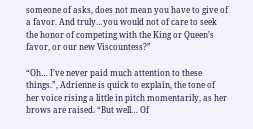someone of asks, does not mean you have to give of a favor. And truly…you would not of care to seek the honor of competing with the King or Queen’s favor, or our new Viscountess?”

“Oh… I’ve never paid much attention to these things.”, Adrienne is quick to explain, the tone of her voice rising a little in pitch momentarily, as her brows are raised. “But well… Of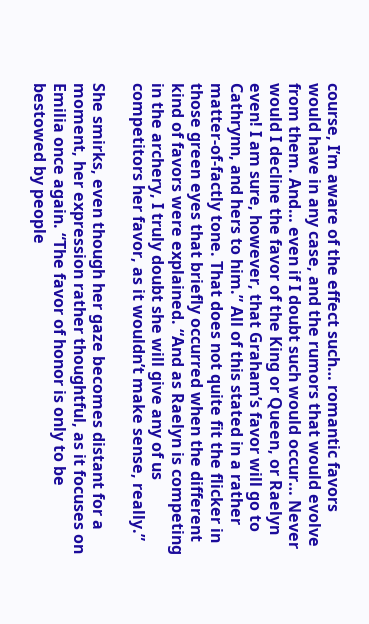course, I’m aware of the effect such… romantic favors would have in any case, and the rumors that would evolve from them. And… even if I doubt such would occur… Never would I decline the favor of the King or Queen, or Raelyn even! I am sure, however, that Graham’s favor will go to Cathrynn, and hers to him.” All of this stated in a rather matter-of-factly tone. That does not quite fit the flicker in those green eyes that briefly occurred when the different kind of favors were explained. “And as Raelyn is competing in the archery, I truly doubt she will give any of us competitors her favor, as it wouldn’t make sense, really.”

She smirks, even though her gaze becomes distant for a moment, her expression rather thoughtful, as it focuses on Emilia once again. “The favor of honor is only to be bestowed by people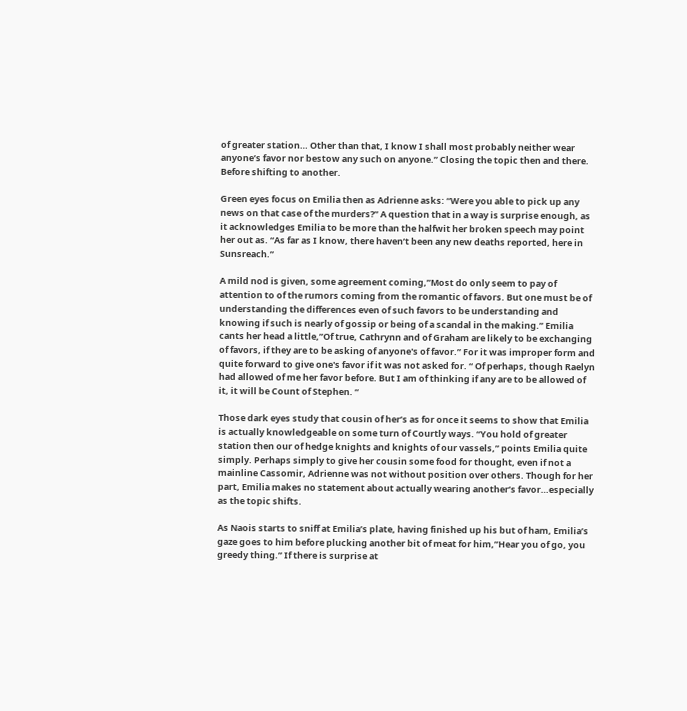of greater station… Other than that, I know I shall most probably neither wear anyone’s favor nor bestow any such on anyone.” Closing the topic then and there. Before shifting to another.

Green eyes focus on Emilia then as Adrienne asks: “Were you able to pick up any news on that case of the murders?” A question that in a way is surprise enough, as it acknowledges Emilia to be more than the halfwit her broken speech may point her out as. “As far as I know, there haven’t been any new deaths reported, here in Sunsreach.”

A mild nod is given, some agreement coming,”Most do only seem to pay of attention to of the rumors coming from the romantic of favors. But one must be of understanding the differences even of such favors to be understanding and knowing if such is nearly of gossip or being of a scandal in the making.” Emilia cants her head a little,”Of true, Cathrynn and of Graham are likely to be exchanging of favors, if they are to be asking of anyone's of favor.” For it was improper form and quite forward to give one's favor if it was not asked for. “ Of perhaps, though Raelyn had allowed of me her favor before. But I am of thinking if any are to be allowed of it, it will be Count of Stephen. “

Those dark eyes study that cousin of her’s as for once it seems to show that Emilia is actually knowledgeable on some turn of Courtly ways. “You hold of greater station then our of hedge knights and knights of our vassels,” points Emilia quite simply. Perhaps simply to give her cousin some food for thought, even if not a mainline Cassomir, Adrienne was not without position over others. Though for her part, Emilia makes no statement about actually wearing another’s favor…especially as the topic shifts.

As Naois starts to sniff at Emilia’s plate, having finished up his but of ham, Emilia’s gaze goes to him before plucking another bit of meat for him,”Hear you of go, you greedy thing.” If there is surprise at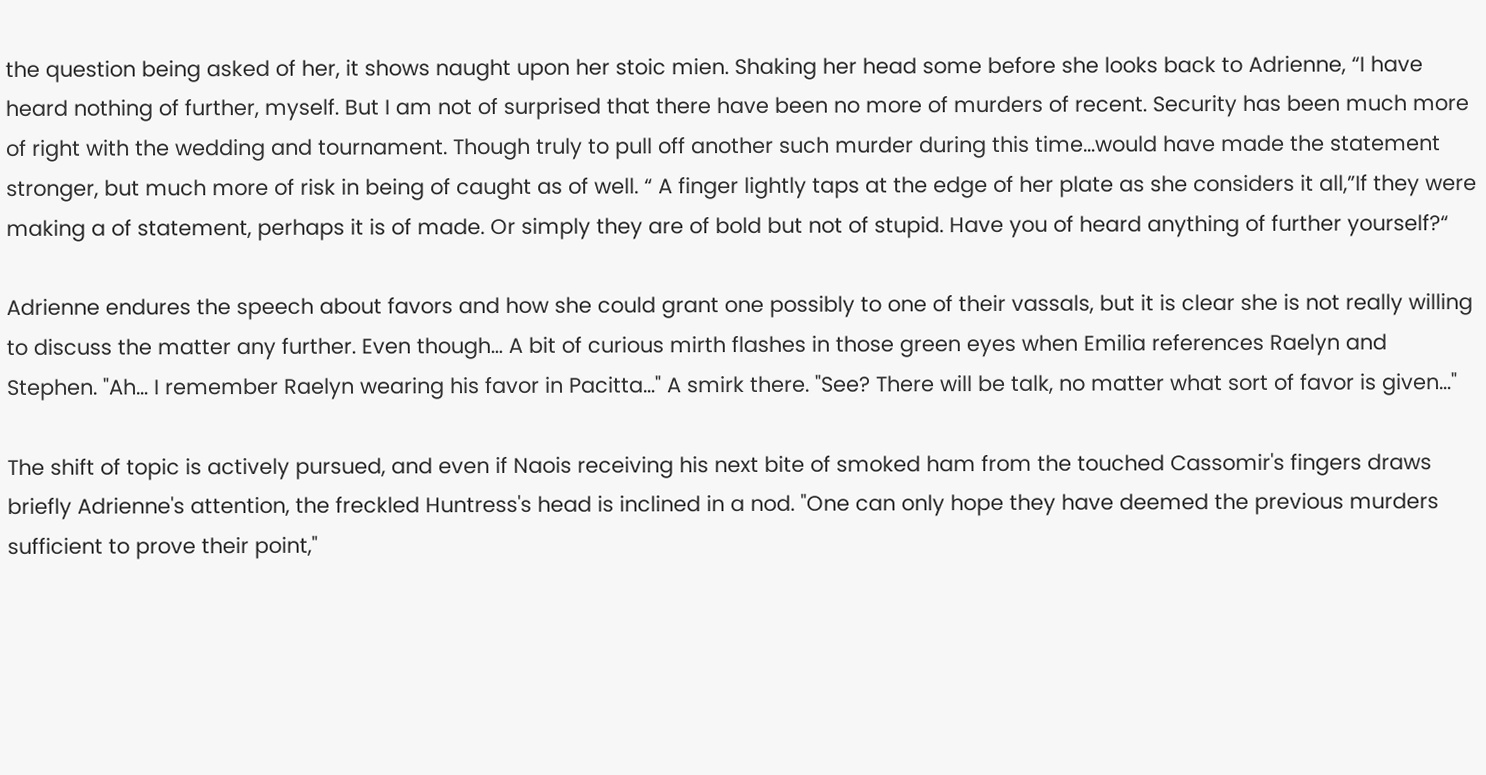the question being asked of her, it shows naught upon her stoic mien. Shaking her head some before she looks back to Adrienne, “I have heard nothing of further, myself. But I am not of surprised that there have been no more of murders of recent. Security has been much more of right with the wedding and tournament. Though truly to pull off another such murder during this time…would have made the statement stronger, but much more of risk in being of caught as of well. “ A finger lightly taps at the edge of her plate as she considers it all,”If they were making a of statement, perhaps it is of made. Or simply they are of bold but not of stupid. Have you of heard anything of further yourself?“

Adrienne endures the speech about favors and how she could grant one possibly to one of their vassals, but it is clear she is not really willing to discuss the matter any further. Even though… A bit of curious mirth flashes in those green eyes when Emilia references Raelyn and Stephen. "Ah… I remember Raelyn wearing his favor in Pacitta…" A smirk there. "See? There will be talk, no matter what sort of favor is given…"

The shift of topic is actively pursued, and even if Naois receiving his next bite of smoked ham from the touched Cassomir's fingers draws briefly Adrienne's attention, the freckled Huntress's head is inclined in a nod. "One can only hope they have deemed the previous murders sufficient to prove their point,"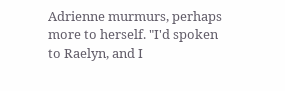Adrienne murmurs, perhaps more to herself. "I'd spoken to Raelyn, and I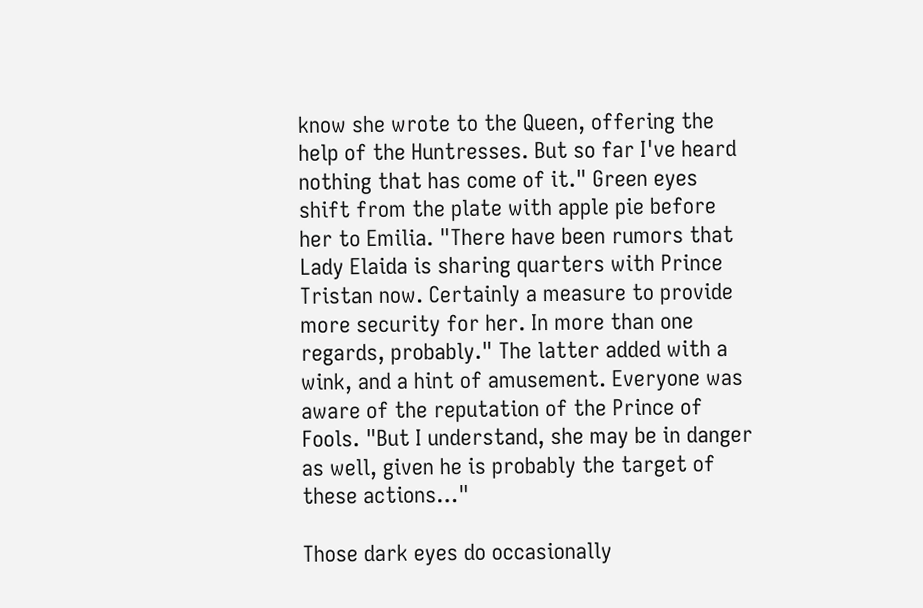know she wrote to the Queen, offering the help of the Huntresses. But so far I've heard nothing that has come of it." Green eyes shift from the plate with apple pie before her to Emilia. "There have been rumors that Lady Elaida is sharing quarters with Prince Tristan now. Certainly a measure to provide more security for her. In more than one regards, probably." The latter added with a wink, and a hint of amusement. Everyone was aware of the reputation of the Prince of Fools. "But I understand, she may be in danger as well, given he is probably the target of these actions…"

Those dark eyes do occasionally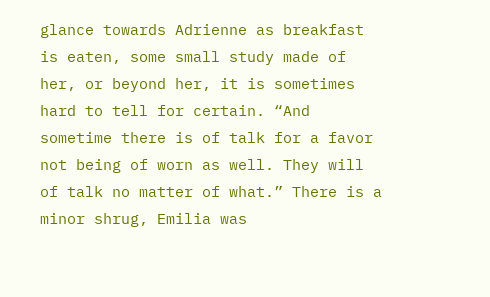glance towards Adrienne as breakfast is eaten, some small study made of her, or beyond her, it is sometimes hard to tell for certain. “And sometime there is of talk for a favor not being of worn as well. They will of talk no matter of what.” There is a minor shrug, Emilia was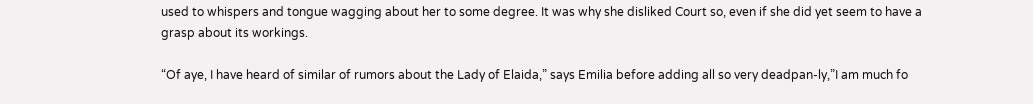used to whispers and tongue wagging about her to some degree. It was why she disliked Court so, even if she did yet seem to have a grasp about its workings.

“Of aye, I have heard of similar of rumors about the Lady of Elaida,” says Emilia before adding all so very deadpan-ly,”I am much fo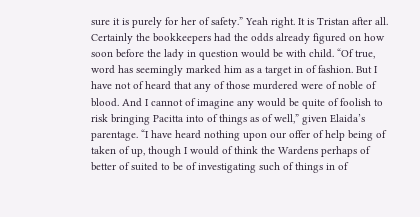sure it is purely for her of safety.” Yeah right. It is Tristan after all. Certainly the bookkeepers had the odds already figured on how soon before the lady in question would be with child. “Of true, word has seemingly marked him as a target in of fashion. But I have not of heard that any of those murdered were of noble of blood. And I cannot of imagine any would be quite of foolish to risk bringing Pacitta into of things as of well,” given Elaida’s parentage. “I have heard nothing upon our offer of help being of taken of up, though I would of think the Wardens perhaps of better of suited to be of investigating such of things in of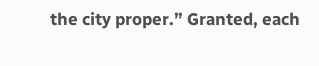the city proper.” Granted, each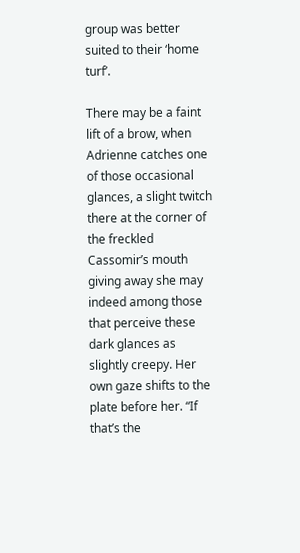group was better suited to their ‘home turf’.

There may be a faint lift of a brow, when Adrienne catches one of those occasional glances, a slight twitch there at the corner of the freckled Cassomir’s mouth giving away she may indeed among those that perceive these dark glances as slightly creepy. Her own gaze shifts to the plate before her. “If that’s the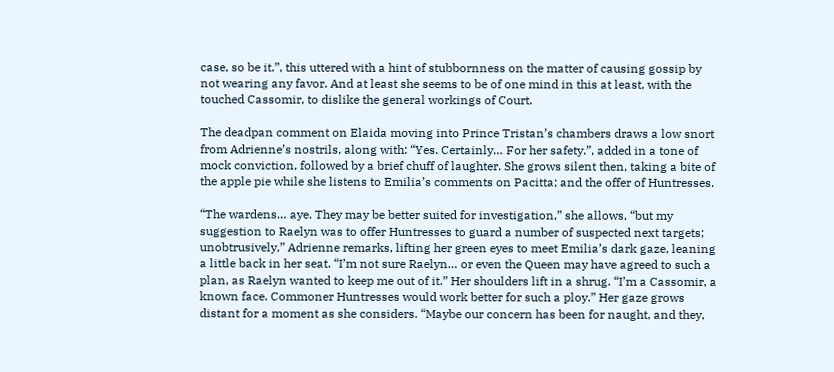case, so be it.”, this uttered with a hint of stubbornness on the matter of causing gossip by not wearing any favor. And at least she seems to be of one mind in this at least, with the touched Cassomir, to dislike the general workings of Court.

The deadpan comment on Elaida moving into Prince Tristan’s chambers draws a low snort from Adrienne’s nostrils, along with: “Yes. Certainly… For her safety.”, added in a tone of mock conviction, followed by a brief chuff of laughter. She grows silent then, taking a bite of the apple pie while she listens to Emilia’s comments on Pacitta; and the offer of Huntresses.

“The wardens… aye. They may be better suited for investigation,” she allows, “but my suggestion to Raelyn was to offer Huntresses to guard a number of suspected next targets; unobtrusively,” Adrienne remarks, lifting her green eyes to meet Emilia’s dark gaze, leaning a little back in her seat. “I’m not sure Raelyn… or even the Queen may have agreed to such a plan, as Raelyn wanted to keep me out of it.” Her shoulders lift in a shrug. “I’m a Cassomir, a known face. Commoner Huntresses would work better for such a ploy.” Her gaze grows distant for a moment as she considers. “Maybe our concern has been for naught, and they,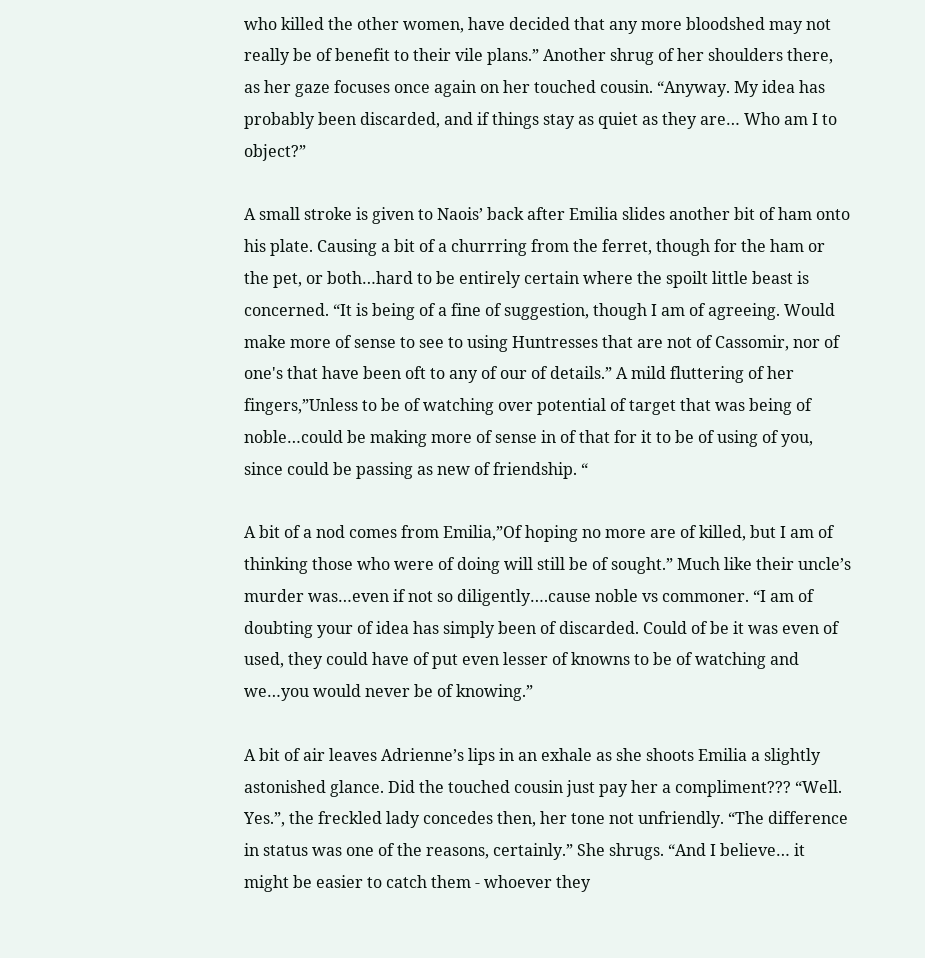who killed the other women, have decided that any more bloodshed may not really be of benefit to their vile plans.” Another shrug of her shoulders there, as her gaze focuses once again on her touched cousin. “Anyway. My idea has probably been discarded, and if things stay as quiet as they are… Who am I to object?”

A small stroke is given to Naois’ back after Emilia slides another bit of ham onto his plate. Causing a bit of a churrring from the ferret, though for the ham or the pet, or both…hard to be entirely certain where the spoilt little beast is concerned. “It is being of a fine of suggestion, though I am of agreeing. Would make more of sense to see to using Huntresses that are not of Cassomir, nor of one's that have been oft to any of our of details.” A mild fluttering of her fingers,”Unless to be of watching over potential of target that was being of noble…could be making more of sense in of that for it to be of using of you, since could be passing as new of friendship. “

A bit of a nod comes from Emilia,”Of hoping no more are of killed, but I am of thinking those who were of doing will still be of sought.” Much like their uncle’s murder was…even if not so diligently….cause noble vs commoner. “I am of doubting your of idea has simply been of discarded. Could of be it was even of used, they could have of put even lesser of knowns to be of watching and we…you would never be of knowing.”

A bit of air leaves Adrienne’s lips in an exhale as she shoots Emilia a slightly astonished glance. Did the touched cousin just pay her a compliment??? “Well. Yes.”, the freckled lady concedes then, her tone not unfriendly. “The difference in status was one of the reasons, certainly.” She shrugs. “And I believe… it might be easier to catch them - whoever they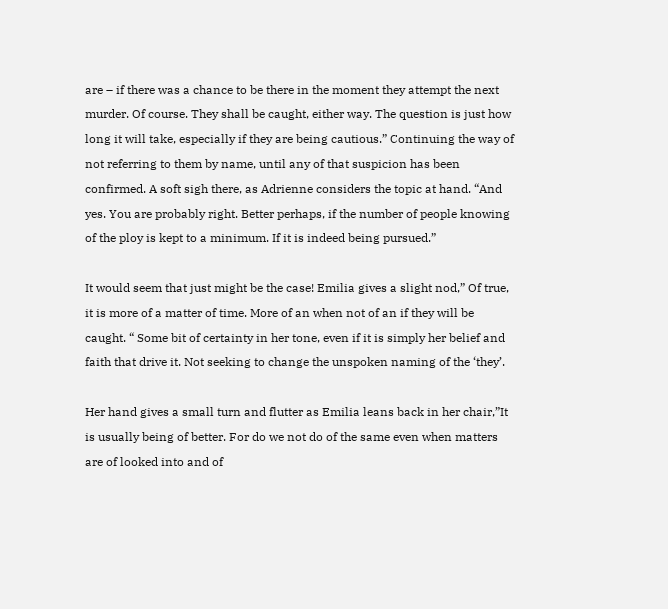are – if there was a chance to be there in the moment they attempt the next murder. Of course. They shall be caught, either way. The question is just how long it will take, especially if they are being cautious.” Continuing the way of not referring to them by name, until any of that suspicion has been confirmed. A soft sigh there, as Adrienne considers the topic at hand. “And yes. You are probably right. Better perhaps, if the number of people knowing of the ploy is kept to a minimum. If it is indeed being pursued.”

It would seem that just might be the case! Emilia gives a slight nod,” Of true, it is more of a matter of time. More of an when not of an if they will be caught. “ Some bit of certainty in her tone, even if it is simply her belief and faith that drive it. Not seeking to change the unspoken naming of the ‘they’.

Her hand gives a small turn and flutter as Emilia leans back in her chair,”It is usually being of better. For do we not do of the same even when matters are of looked into and of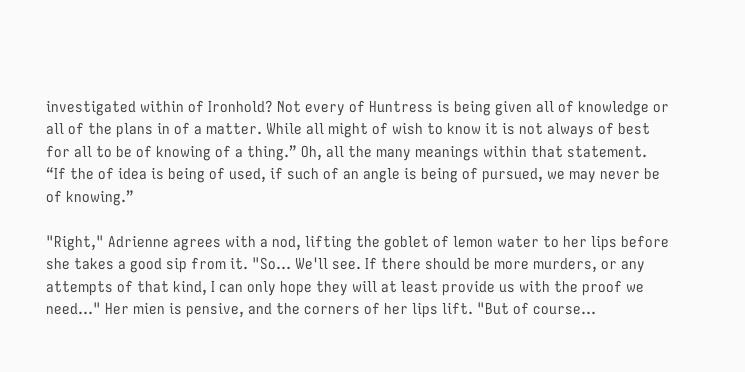investigated within of Ironhold? Not every of Huntress is being given all of knowledge or all of the plans in of a matter. While all might of wish to know it is not always of best for all to be of knowing of a thing.” Oh, all the many meanings within that statement. “If the of idea is being of used, if such of an angle is being of pursued, we may never be of knowing.”

"Right," Adrienne agrees with a nod, lifting the goblet of lemon water to her lips before she takes a good sip from it. "So… We'll see. If there should be more murders, or any attempts of that kind, I can only hope they will at least provide us with the proof we need…" Her mien is pensive, and the corners of her lips lift. "But of course…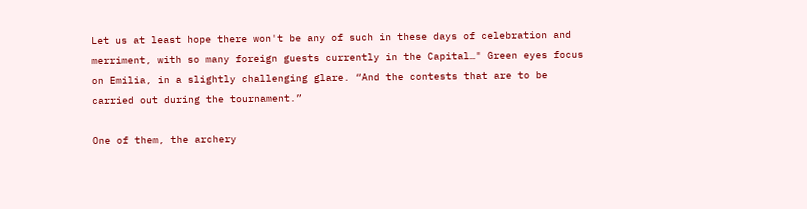Let us at least hope there won't be any of such in these days of celebration and merriment, with so many foreign guests currently in the Capital…" Green eyes focus on Emilia, in a slightly challenging glare. “And the contests that are to be carried out during the tournament.”

One of them, the archery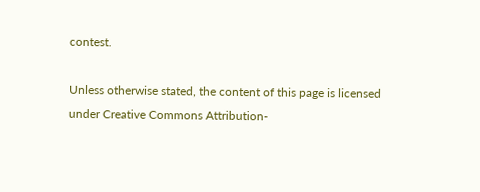contest.

Unless otherwise stated, the content of this page is licensed under Creative Commons Attribution-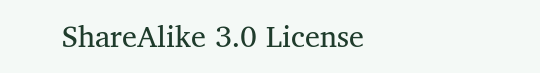ShareAlike 3.0 License